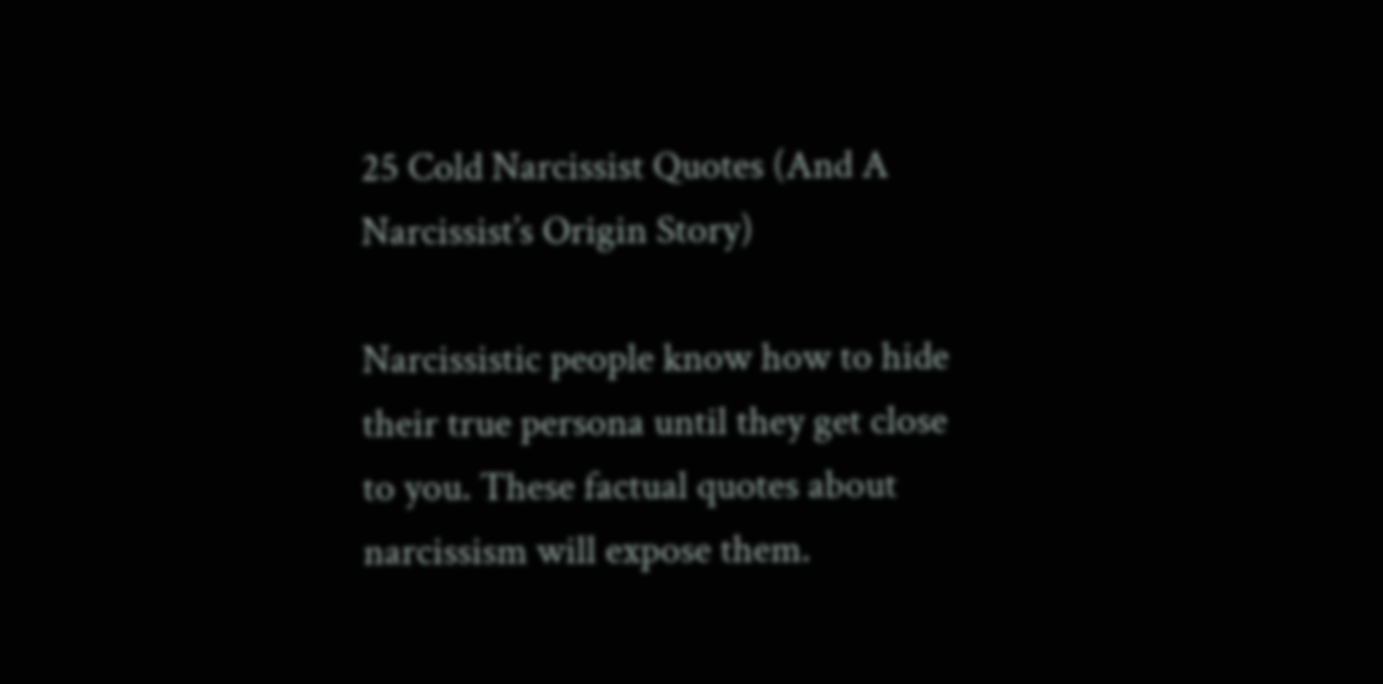25 Cold Narcissist Quotes (And A Narcissist’s Origin Story)

Narcissistic people know how to hide their true persona until they get close to you. These factual quotes about narcissism will expose them.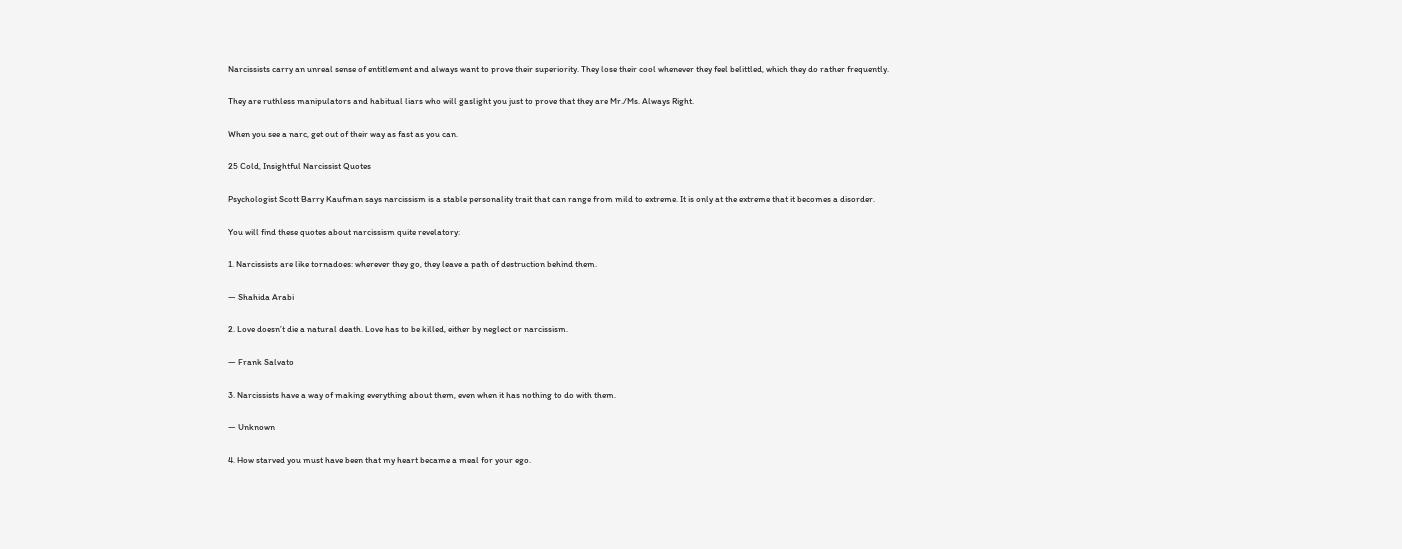Narcissists carry an unreal sense of entitlement and always want to prove their superiority. They lose their cool whenever they feel belittled, which they do rather frequently.

They are ruthless manipulators and habitual liars who will gaslight you just to prove that they are Mr./Ms. Always Right.

When you see a narc, get out of their way as fast as you can.

25 Cold, Insightful Narcissist Quotes

Psychologist Scott Barry Kaufman says narcissism is a stable personality trait that can range from mild to extreme. It is only at the extreme that it becomes a disorder.

You will find these quotes about narcissism quite revelatory:

1. Narcissists are like tornadoes: wherever they go, they leave a path of destruction behind them.

— Shahida Arabi

2. Love doesn’t die a natural death. Love has to be killed, either by neglect or narcissism.

— Frank Salvato

3. Narcissists have a way of making everything about them, even when it has nothing to do with them.

— Unknown

4. How starved you must have been that my heart became a meal for your ego.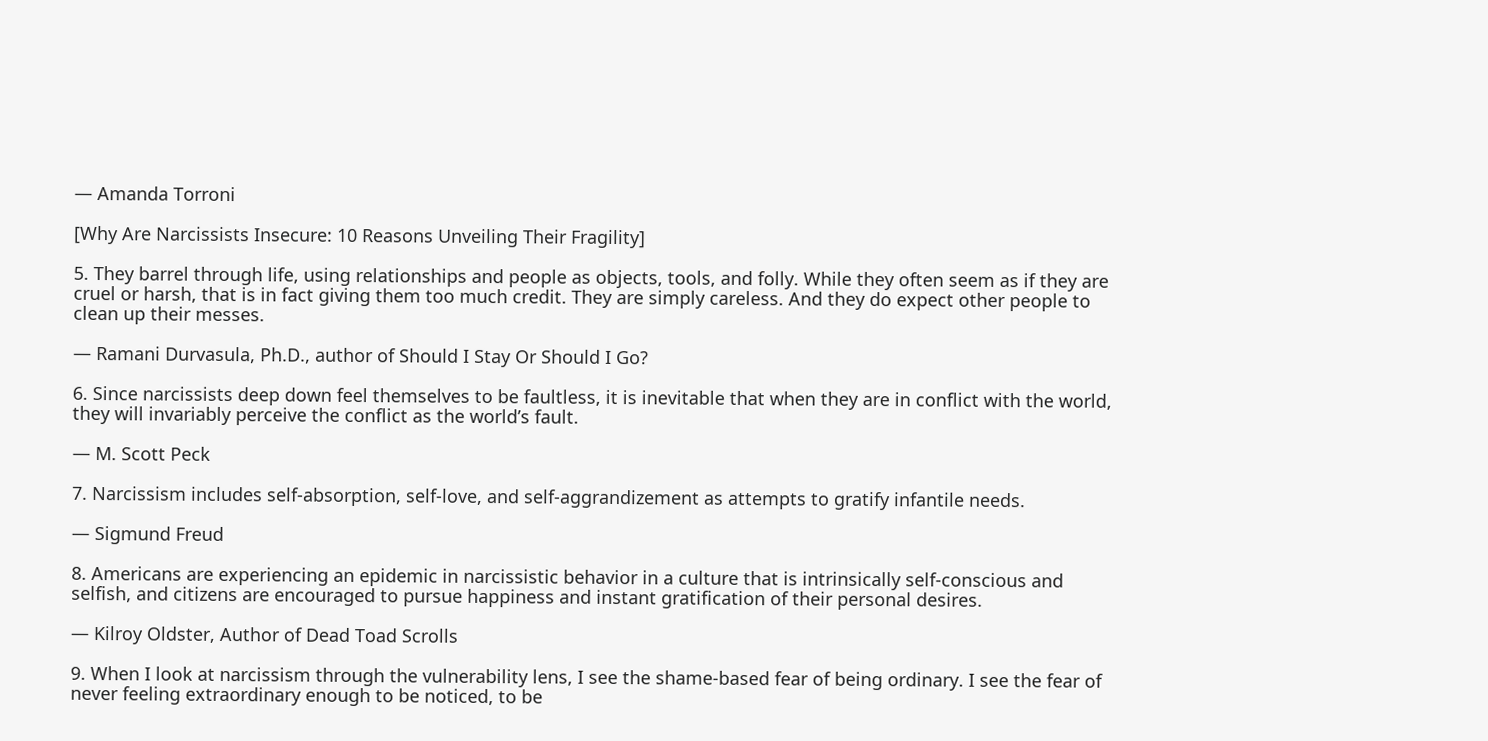— Amanda Torroni

[Why Are Narcissists Insecure: 10 Reasons Unveiling Their Fragility]

5. They barrel through life, using relationships and people as objects, tools, and folly. While they often seem as if they are cruel or harsh, that is in fact giving them too much credit. They are simply careless. And they do expect other people to clean up their messes.

— Ramani Durvasula, Ph.D., author of Should I Stay Or Should I Go?

6. Since narcissists deep down feel themselves to be faultless, it is inevitable that when they are in conflict with the world, they will invariably perceive the conflict as the world’s fault.

— M. Scott Peck

7. Narcissism includes self-absorption, self-love, and self-aggrandizement as attempts to gratify infantile needs.

— Sigmund Freud

8. Americans are experiencing an epidemic in narcissistic behavior in a culture that is intrinsically self-conscious and selfish, and citizens are encouraged to pursue happiness and instant gratification of their personal desires.

— Kilroy Oldster, Author of Dead Toad Scrolls

9. When I look at narcissism through the vulnerability lens, I see the shame-based fear of being ordinary. I see the fear of never feeling extraordinary enough to be noticed, to be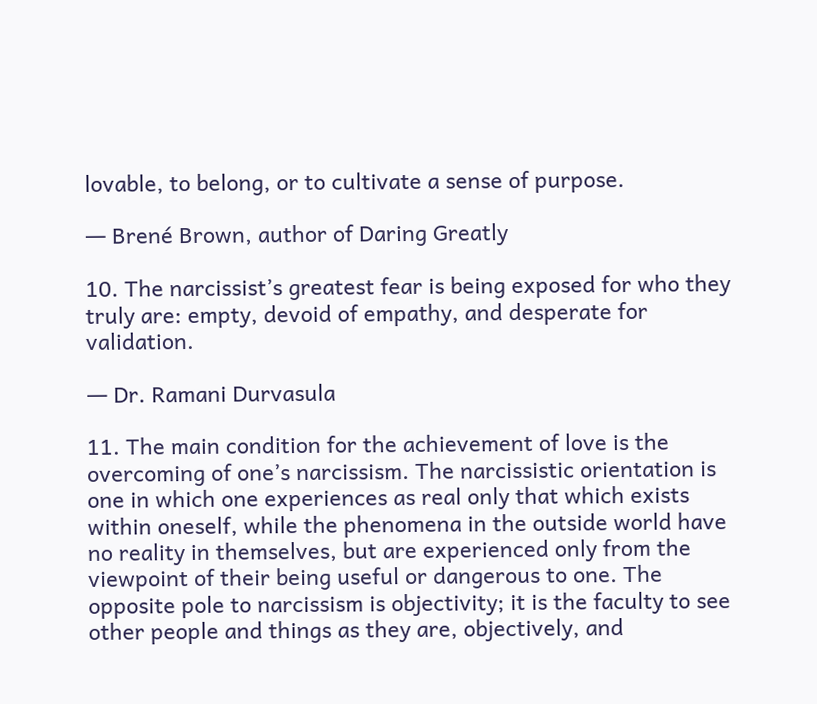lovable, to belong, or to cultivate a sense of purpose.

― Brené Brown, author of Daring Greatly

10. The narcissist’s greatest fear is being exposed for who they truly are: empty, devoid of empathy, and desperate for validation.

― Dr. Ramani Durvasula

11. The main condition for the achievement of love is the overcoming of one’s narcissism. The narcissistic orientation is one in which one experiences as real only that which exists within oneself, while the phenomena in the outside world have no reality in themselves, but are experienced only from the viewpoint of their being useful or dangerous to one. The opposite pole to narcissism is objectivity; it is the faculty to see other people and things as they are, objectively, and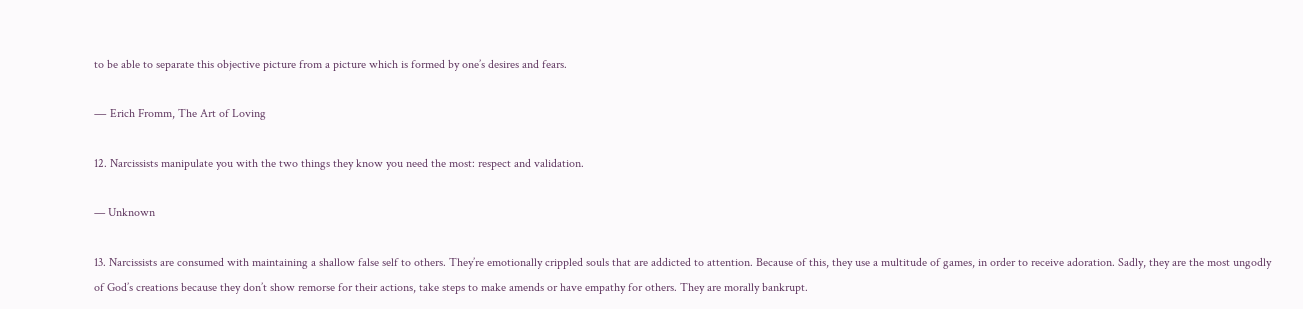to be able to separate this objective picture from a picture which is formed by one’s desires and fears.

― Erich Fromm, The Art of Loving

12. Narcissists manipulate you with the two things they know you need the most: respect and validation.

— Unknown

13. Narcissists are consumed with maintaining a shallow false self to others. They’re emotionally crippled souls that are addicted to attention. Because of this, they use a multitude of games, in order to receive adoration. Sadly, they are the most ungodly of God’s creations because they don’t show remorse for their actions, take steps to make amends or have empathy for others. They are morally bankrupt.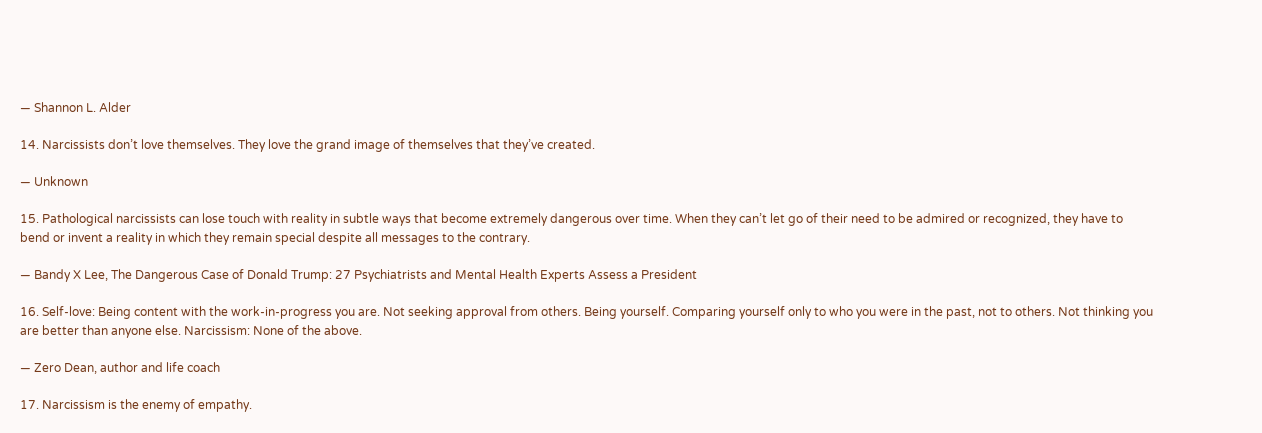― Shannon L. Alder

14. Narcissists don’t love themselves. They love the grand image of themselves that they’ve created.

— Unknown

15. Pathological narcissists can lose touch with reality in subtle ways that become extremely dangerous over time. When they can’t let go of their need to be admired or recognized, they have to bend or invent a reality in which they remain special despite all messages to the contrary.

― Bandy X Lee, The Dangerous Case of Donald Trump: 27 Psychiatrists and Mental Health Experts Assess a President

16. Self-love: Being content with the work-in-progress you are. Not seeking approval from others. Being yourself. Comparing yourself only to who you were in the past, not to others. Not thinking you are better than anyone else. Narcissism: None of the above.

— Zero Dean, author and life coach

17. Narcissism is the enemy of empathy.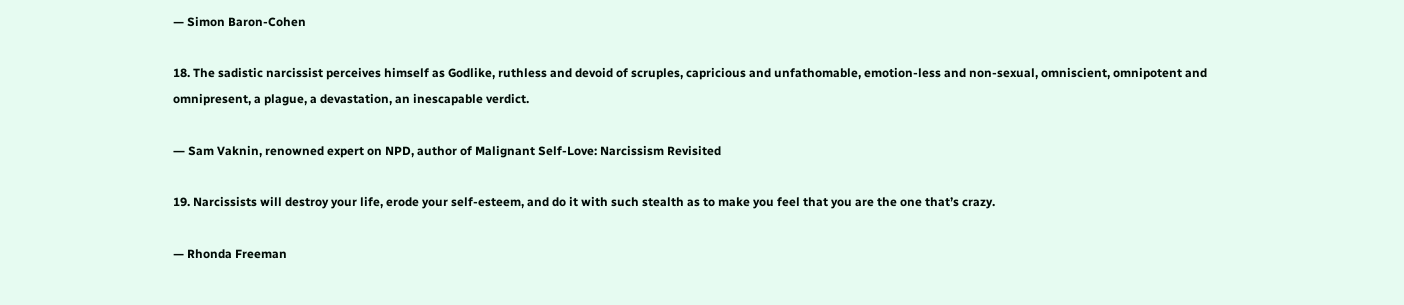— Simon Baron-Cohen

18. The sadistic narcissist perceives himself as Godlike, ruthless and devoid of scruples, capricious and unfathomable, emotion-less and non-sexual, omniscient, omnipotent and omnipresent, a plague, a devastation, an inescapable verdict.

― Sam Vaknin, renowned expert on NPD, author of Malignant Self-Love: Narcissism Revisited

19. Narcissists will destroy your life, erode your self-esteem, and do it with such stealth as to make you feel that you are the one that’s crazy.

— Rhonda Freeman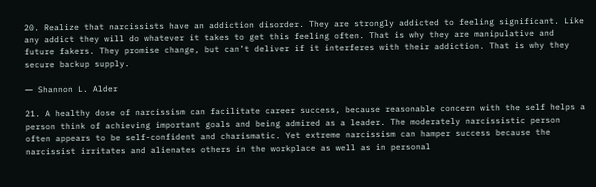20. Realize that narcissists have an addiction disorder. They are strongly addicted to feeling significant. Like any addict they will do whatever it takes to get this feeling often. That is why they are manipulative and future fakers. They promise change, but can’t deliver if it interferes with their addiction. That is why they secure backup supply.

― Shannon L. Alder

21. A healthy dose of narcissism can facilitate career success, because reasonable concern with the self helps a person think of achieving important goals and being admired as a leader. The moderately narcissistic person often appears to be self-confident and charismatic. Yet extreme narcissism can hamper success because the narcissist irritates and alienates others in the workplace as well as in personal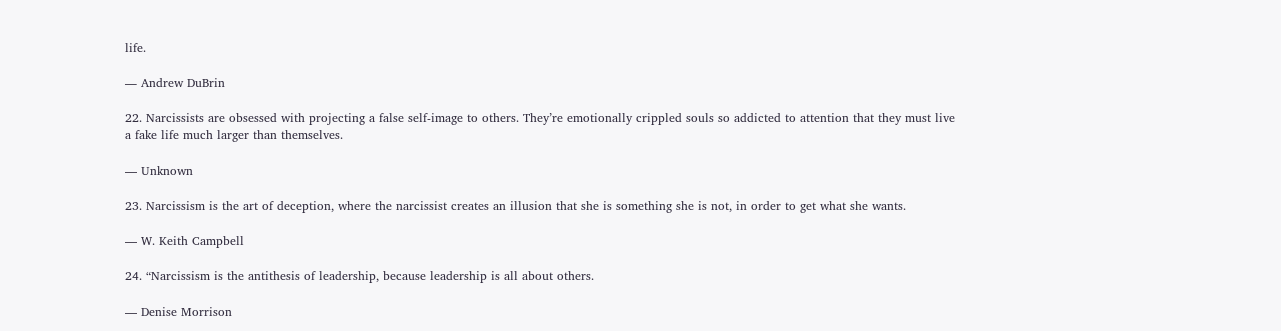life.

― Andrew DuBrin

22. Narcissists are obsessed with projecting a false self-image to others. They’re emotionally crippled souls so addicted to attention that they must live a fake life much larger than themselves.

— Unknown

23. Narcissism is the art of deception, where the narcissist creates an illusion that she is something she is not, in order to get what she wants.

— W. Keith Campbell

24. “Narcissism is the antithesis of leadership, because leadership is all about others.

— Denise Morrison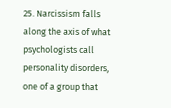25. Narcissism falls along the axis of what psychologists call personality disorders, one of a group that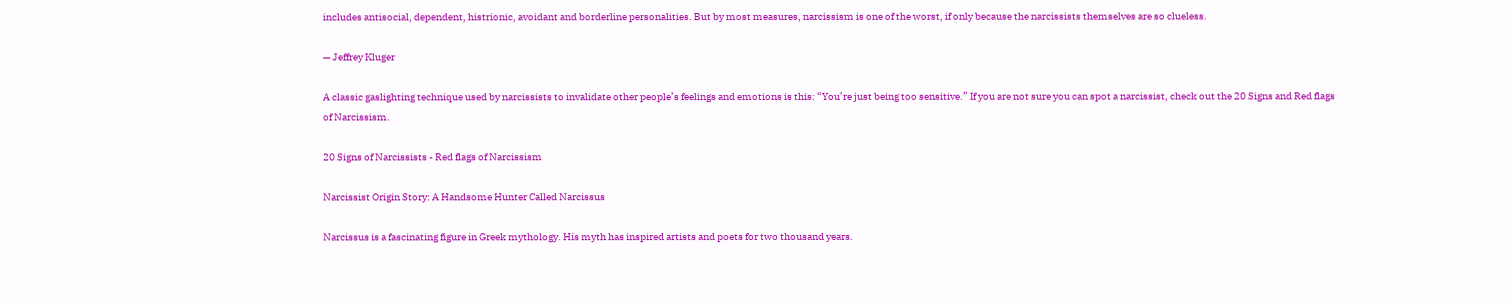includes antisocial, dependent, histrionic, avoidant and borderline personalities. But by most measures, narcissism is one of the worst, if only because the narcissists themselves are so clueless.

— Jeffrey Kluger

A classic gaslighting technique used by narcissists to invalidate other people’s feelings and emotions is this: “You’re just being too sensitive.” If you are not sure you can spot a narcissist, check out the 20 Signs and Red flags of Narcissism.

20 Signs of Narcissists - Red flags of Narcissism

Narcissist Origin Story: A Handsome Hunter Called Narcissus

Narcissus is a fascinating figure in Greek mythology. His myth has inspired artists and poets for two thousand years.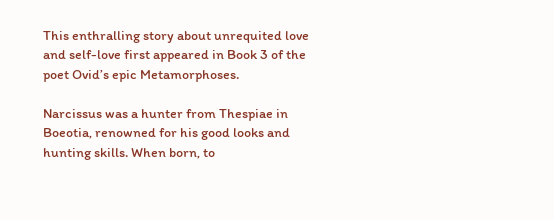This enthralling story about unrequited love and self-love first appeared in Book 3 of the poet Ovid’s epic Metamorphoses.

Narcissus was a hunter from Thespiae in Boeotia, renowned for his good looks and hunting skills. When born, to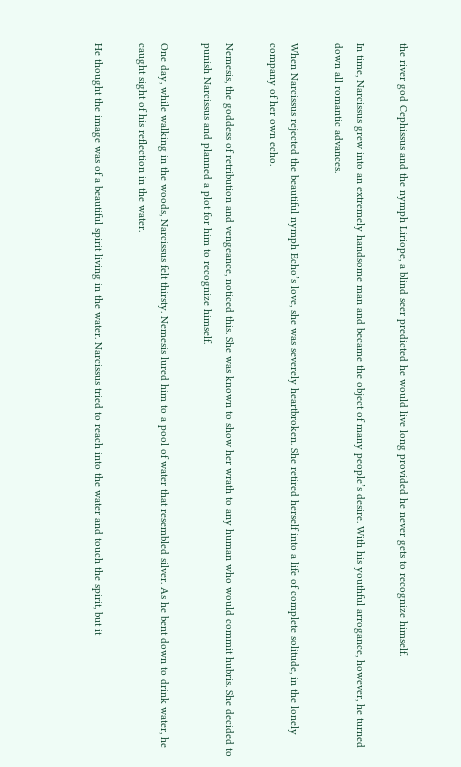the river god Cephissus and the nymph Liriope, a blind seer predicted he would live long provided he never gets to recognize himself.

In time, Narcissus grew into an extremely handsome man and became the object of many people’s desire. With his youthful arrogance, however, he turned down all romantic advances.

When Narcissus rejected the beautiful nymph Echo’s love, she was severely heartbroken. She retired herself into a life of complete solitude, in the lonely company of her own echo.

Nemesis, the goddess of retribution and vengeance, noticed this. She was known to show her wrath to any human who would commit hubris. She decided to punish Narcissus and planned a plot for him to recognize himself.

One day, while walking in the woods, Narcissus felt thirsty. Nemesis lured him to a pool of water that resembled silver. As he bent down to drink water, he caught sight of his reflection in the water.

He thought the image was of a beautiful spirit living in the water. Narcissus tried to reach into the water and touch the spirit, but it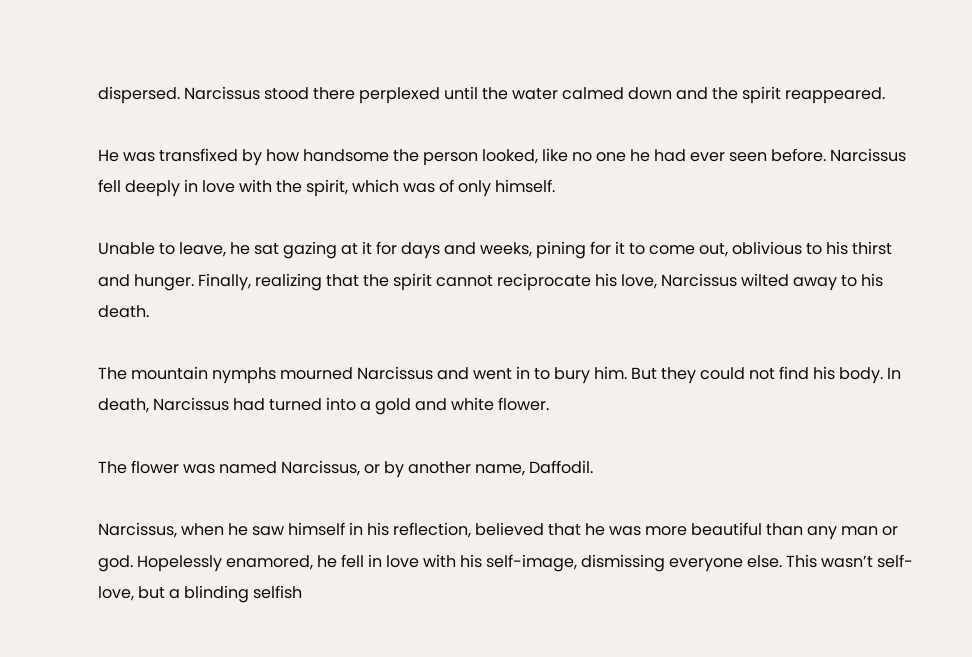dispersed. Narcissus stood there perplexed until the water calmed down and the spirit reappeared.

He was transfixed by how handsome the person looked, like no one he had ever seen before. Narcissus fell deeply in love with the spirit, which was of only himself.

Unable to leave, he sat gazing at it for days and weeks, pining for it to come out, oblivious to his thirst and hunger. Finally, realizing that the spirit cannot reciprocate his love, Narcissus wilted away to his death.

The mountain nymphs mourned Narcissus and went in to bury him. But they could not find his body. In death, Narcissus had turned into a gold and white flower.

The flower was named Narcissus, or by another name, Daffodil.

Narcissus, when he saw himself in his reflection, believed that he was more beautiful than any man or god. Hopelessly enamored, he fell in love with his self-image, dismissing everyone else. This wasn’t self-love, but a blinding selfish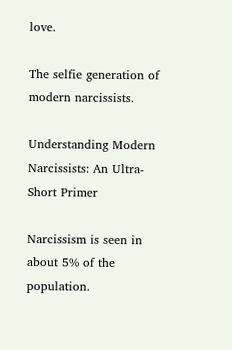love.

The selfie generation of modern narcissists.

Understanding Modern Narcissists: An Ultra-Short Primer

Narcissism is seen in about 5% of the population.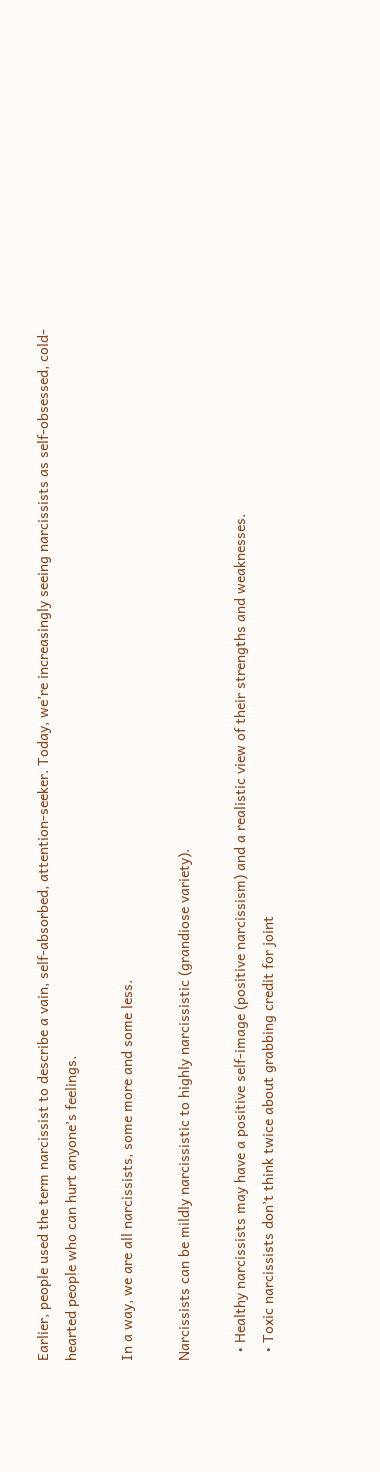Earlier, people used the term narcissist to describe a vain, self-absorbed, attention-seeker. Today, we’re increasingly seeing narcissists as self-obsessed, cold-hearted people who can hurt anyone’s feelings.

In a way, we are all narcissists, some more and some less.

Narcissists can be mildly narcissistic to highly narcissistic (grandiose variety).

  • Healthy narcissists may have a positive self-image (positive narcissism) and a realistic view of their strengths and weaknesses.
  • Toxic narcissists don’t think twice about grabbing credit for joint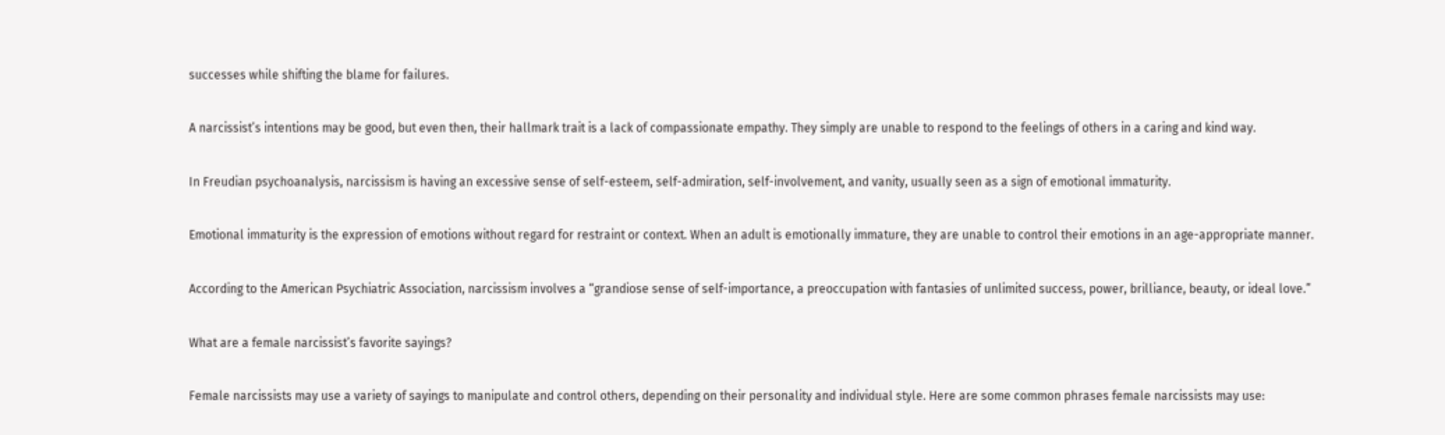successes while shifting the blame for failures.

A narcissist’s intentions may be good, but even then, their hallmark trait is a lack of compassionate empathy. They simply are unable to respond to the feelings of others in a caring and kind way.

In Freudian psychoanalysis, narcissism is having an excessive sense of self-esteem, self-admiration, self-involvement, and vanity, usually seen as a sign of emotional immaturity.

Emotional immaturity is the expression of emotions without regard for restraint or context. When an adult is emotionally immature, they are unable to control their emotions in an age-appropriate manner.

According to the American Psychiatric Association, narcissism involves a “grandiose sense of self-importance, a preoccupation with fantasies of unlimited success, power, brilliance, beauty, or ideal love.”

What are a female narcissist’s favorite sayings?

Female narcissists may use a variety of sayings to manipulate and control others, depending on their personality and individual style. Here are some common phrases female narcissists may use: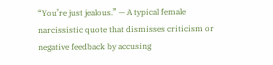“You’re just jealous.” — A typical female narcissistic quote that dismisses criticism or negative feedback by accusing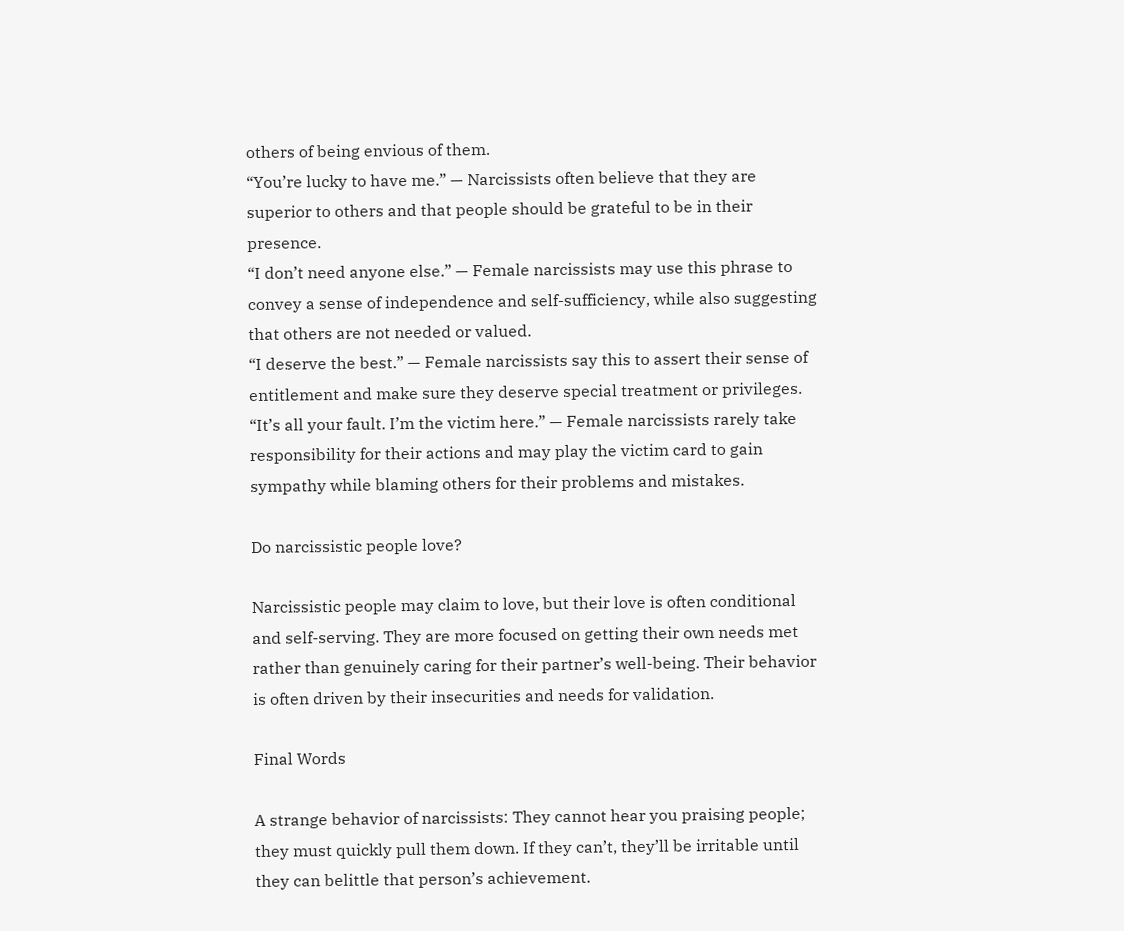others of being envious of them.
“You’re lucky to have me.” — Narcissists often believe that they are superior to others and that people should be grateful to be in their presence.
“I don’t need anyone else.” — Female narcissists may use this phrase to convey a sense of independence and self-sufficiency, while also suggesting that others are not needed or valued.
“I deserve the best.” — Female narcissists say this to assert their sense of entitlement and make sure they deserve special treatment or privileges.
“It’s all your fault. I’m the victim here.” — Female narcissists rarely take responsibility for their actions and may play the victim card to gain sympathy while blaming others for their problems and mistakes.

Do narcissistic people love?

Narcissistic people may claim to love, but their love is often conditional and self-serving. They are more focused on getting their own needs met rather than genuinely caring for their partner’s well-being. Their behavior is often driven by their insecurities and needs for validation.

Final Words

A strange behavior of narcissists: They cannot hear you praising people; they must quickly pull them down. If they can’t, they’ll be irritable until they can belittle that person’s achievement.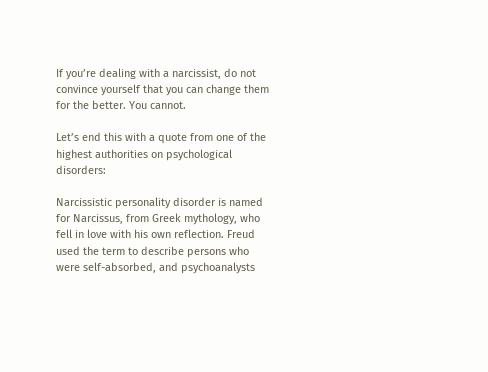If you’re dealing with a narcissist, do not convince yourself that you can change them for the better. You cannot.

Let’s end this with a quote from one of the highest authorities on psychological disorders:

Narcissistic personality disorder is named for Narcissus, from Greek mythology, who fell in love with his own reflection. Freud used the term to describe persons who were self-absorbed, and psychoanalysts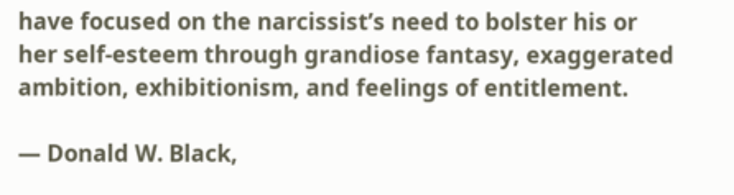have focused on the narcissist’s need to bolster his or her self-esteem through grandiose fantasy, exaggerated ambition, exhibitionism, and feelings of entitlement.

― Donald W. Black,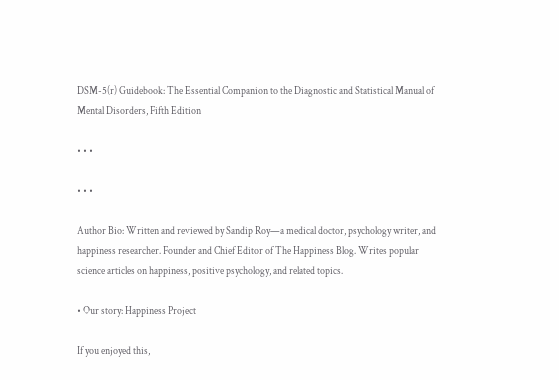DSM-5(r) Guidebook: The Essential Companion to the Diagnostic and Statistical Manual of Mental Disorders, Fifth Edition

• • •

• • •

Author Bio: Written and reviewed by Sandip Roy—a medical doctor, psychology writer, and happiness researcher. Founder and Chief Editor of The Happiness Blog. Writes popular science articles on happiness, positive psychology, and related topics.

• Our story: Happiness Project

If you enjoyed this,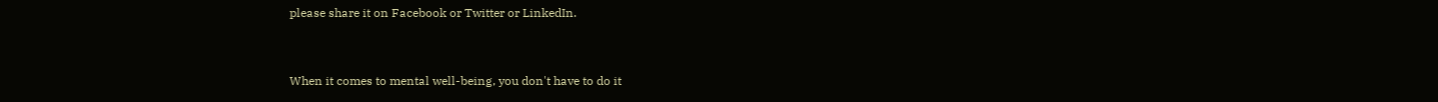please share it on Facebook or Twitter or LinkedIn.


When it comes to mental well-being, you don't have to do it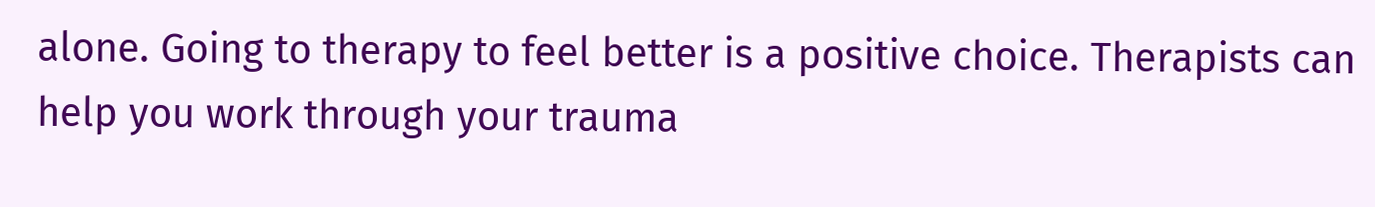alone. Going to therapy to feel better is a positive choice. Therapists can help you work through your trauma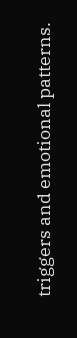triggers and emotional patterns.